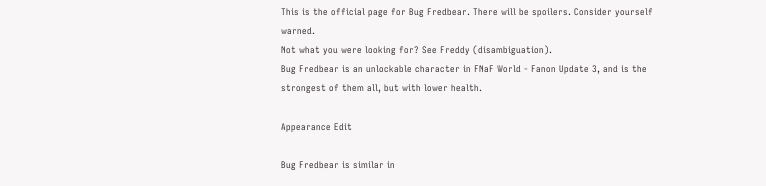This is the official page for Bug Fredbear. There will be spoilers. Consider yourself warned.
Not what you were looking for? See Freddy (disambiguation).
Bug Fredbear is an unlockable character in FNaF World - Fanon Update 3, and is the strongest of them all, but with lower health.

Appearance Edit

Bug Fredbear is similar in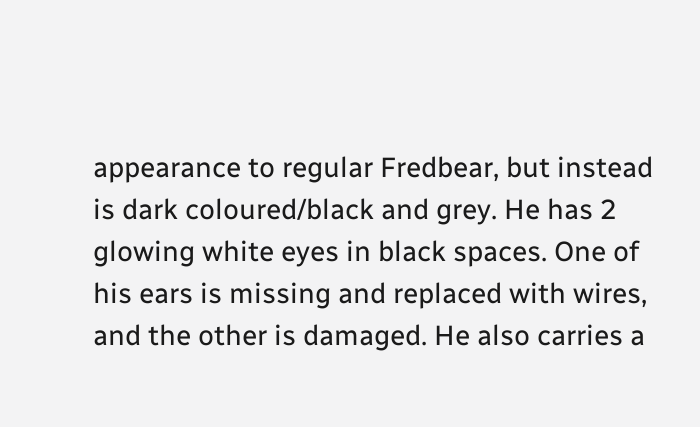appearance to regular Fredbear, but instead is dark coloured/black and grey. He has 2 glowing white eyes in black spaces. One of his ears is missing and replaced with wires, and the other is damaged. He also carries a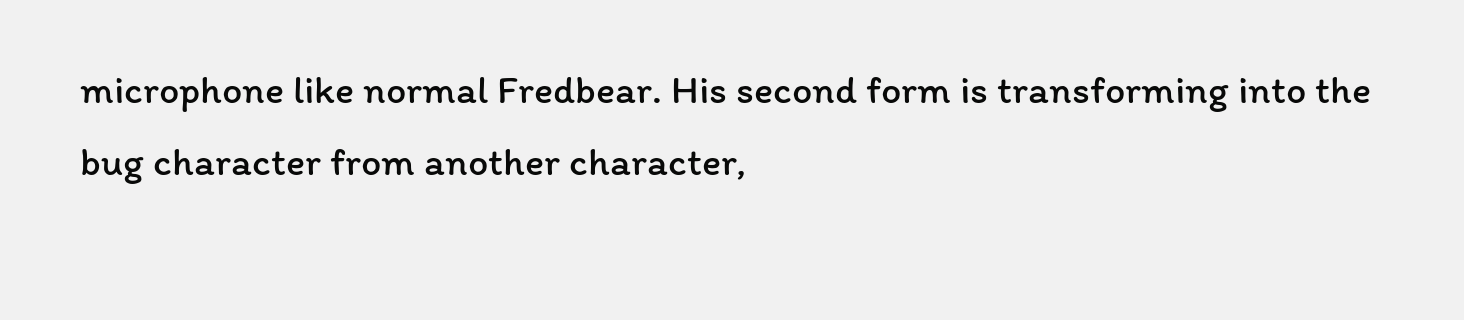microphone like normal Fredbear. His second form is transforming into the bug character from another character,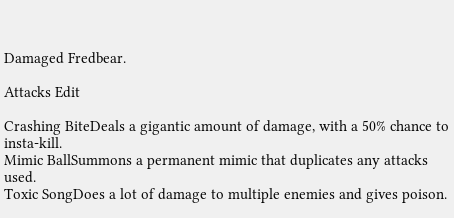Damaged Fredbear.

Attacks Edit

Crashing BiteDeals a gigantic amount of damage, with a 50% chance to insta-kill.
Mimic BallSummons a permanent mimic that duplicates any attacks used.
Toxic SongDoes a lot of damage to multiple enemies and gives poison.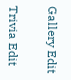Gallery Edit


Trivia Edit